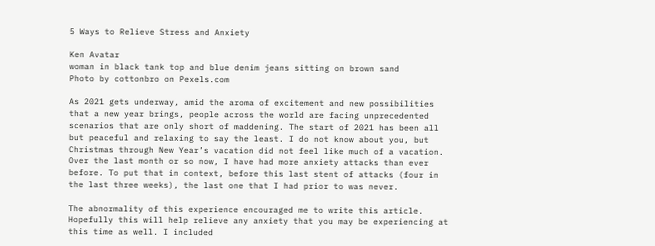5 Ways to Relieve Stress and Anxiety

Ken Avatar
woman in black tank top and blue denim jeans sitting on brown sand
Photo by cottonbro on Pexels.com

As 2021 gets underway, amid the aroma of excitement and new possibilities that a new year brings, people across the world are facing unprecedented scenarios that are only short of maddening. The start of 2021 has been all but peaceful and relaxing to say the least. I do not know about you, but Christmas through New Year’s vacation did not feel like much of a vacation. Over the last month or so now, I have had more anxiety attacks than ever before. To put that in context, before this last stent of attacks (four in the last three weeks), the last one that I had prior to was never.

The abnormality of this experience encouraged me to write this article. Hopefully this will help relieve any anxiety that you may be experiencing at this time as well. I included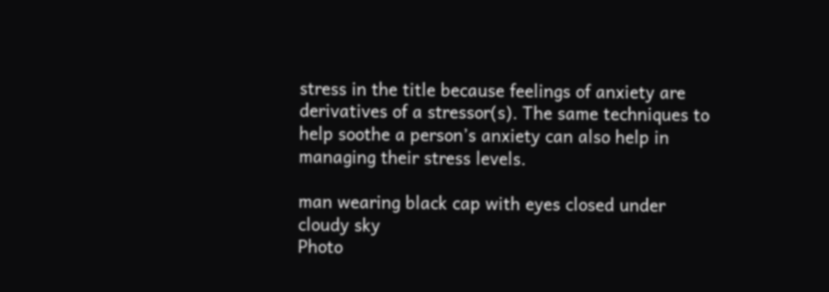stress in the title because feelings of anxiety are derivatives of a stressor(s). The same techniques to help soothe a person’s anxiety can also help in managing their stress levels.

man wearing black cap with eyes closed under cloudy sky
Photo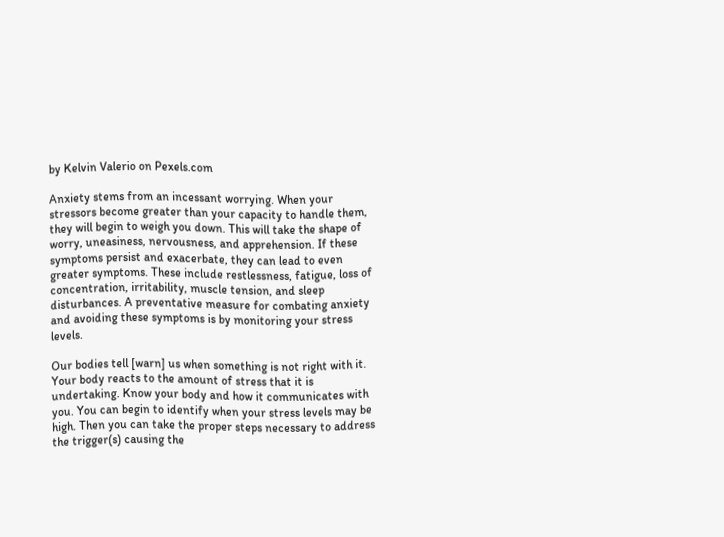by Kelvin Valerio on Pexels.com

Anxiety stems from an incessant worrying. When your stressors become greater than your capacity to handle them, they will begin to weigh you down. This will take the shape of worry, uneasiness, nervousness, and apprehension. If these symptoms persist and exacerbate, they can lead to even greater symptoms. These include restlessness, fatigue, loss of concentration, irritability, muscle tension, and sleep disturbances. A preventative measure for combating anxiety and avoiding these symptoms is by monitoring your stress levels.

Our bodies tell [warn] us when something is not right with it. Your body reacts to the amount of stress that it is undertaking. Know your body and how it communicates with you. You can begin to identify when your stress levels may be high. Then you can take the proper steps necessary to address the trigger(s) causing the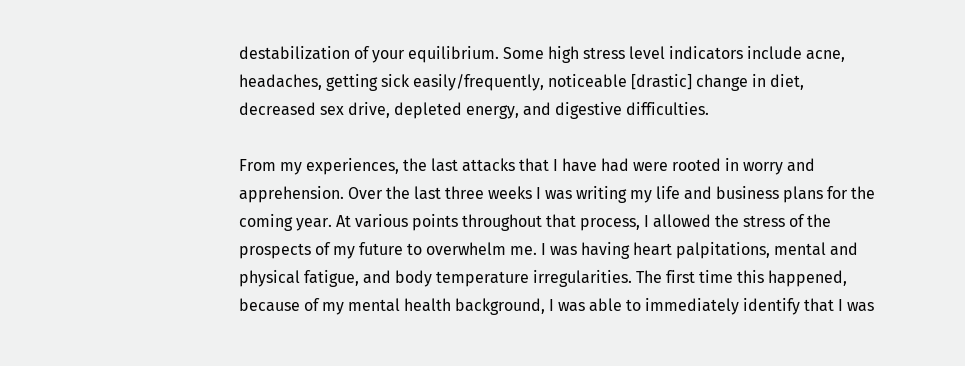destabilization of your equilibrium. Some high stress level indicators include acne, headaches, getting sick easily/frequently, noticeable [drastic] change in diet, decreased sex drive, depleted energy, and digestive difficulties.

From my experiences, the last attacks that I have had were rooted in worry and apprehension. Over the last three weeks I was writing my life and business plans for the coming year. At various points throughout that process, I allowed the stress of the prospects of my future to overwhelm me. I was having heart palpitations, mental and physical fatigue, and body temperature irregularities. The first time this happened, because of my mental health background, I was able to immediately identify that I was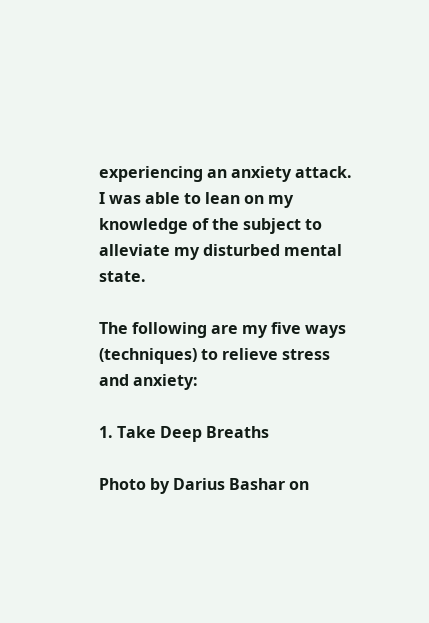experiencing an anxiety attack. I was able to lean on my knowledge of the subject to alleviate my disturbed mental state.

The following are my five ways (techniques) to relieve stress and anxiety:

1. Take Deep Breaths

Photo by Darius Bashar on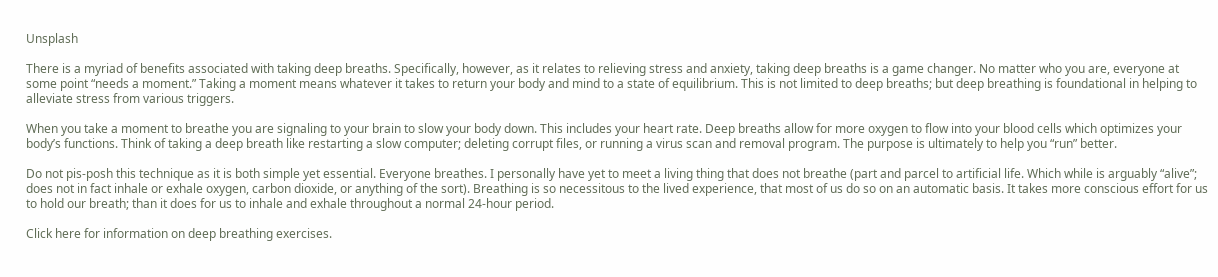Unsplash

There is a myriad of benefits associated with taking deep breaths. Specifically, however, as it relates to relieving stress and anxiety, taking deep breaths is a game changer. No matter who you are, everyone at some point “needs a moment.” Taking a moment means whatever it takes to return your body and mind to a state of equilibrium. This is not limited to deep breaths; but deep breathing is foundational in helping to alleviate stress from various triggers.

When you take a moment to breathe you are signaling to your brain to slow your body down. This includes your heart rate. Deep breaths allow for more oxygen to flow into your blood cells which optimizes your body’s functions. Think of taking a deep breath like restarting a slow computer; deleting corrupt files, or running a virus scan and removal program. The purpose is ultimately to help you “run” better.

Do not pis-posh this technique as it is both simple yet essential. Everyone breathes. I personally have yet to meet a living thing that does not breathe (part and parcel to artificial life. Which while is arguably “alive”; does not in fact inhale or exhale oxygen, carbon dioxide, or anything of the sort). Breathing is so necessitous to the lived experience, that most of us do so on an automatic basis. It takes more conscious effort for us to hold our breath; than it does for us to inhale and exhale throughout a normal 24-hour period.

Click here for information on deep breathing exercises.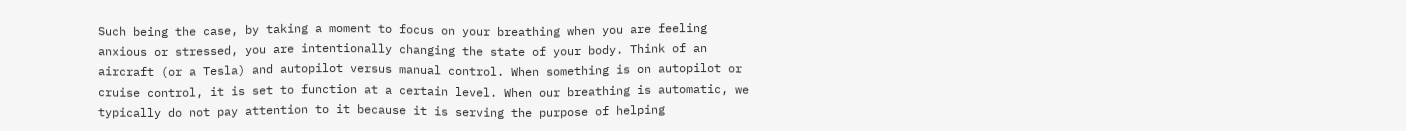Such being the case, by taking a moment to focus on your breathing when you are feeling anxious or stressed, you are intentionally changing the state of your body. Think of an aircraft (or a Tesla) and autopilot versus manual control. When something is on autopilot or cruise control, it is set to function at a certain level. When our breathing is automatic, we typically do not pay attention to it because it is serving the purpose of helping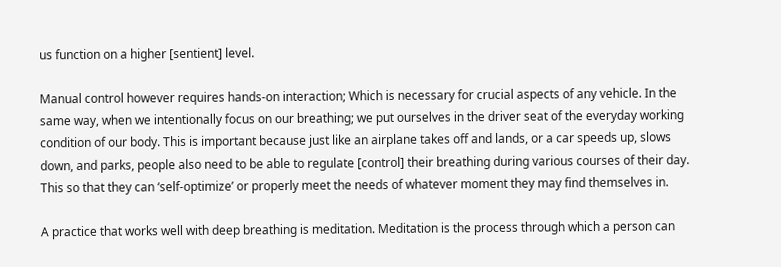us function on a higher [sentient] level.

Manual control however requires hands-on interaction; Which is necessary for crucial aspects of any vehicle. In the same way, when we intentionally focus on our breathing; we put ourselves in the driver seat of the everyday working condition of our body. This is important because just like an airplane takes off and lands, or a car speeds up, slows down, and parks, people also need to be able to regulate [control] their breathing during various courses of their day. This so that they can ‘self-optimize’ or properly meet the needs of whatever moment they may find themselves in.

A practice that works well with deep breathing is meditation. Meditation is the process through which a person can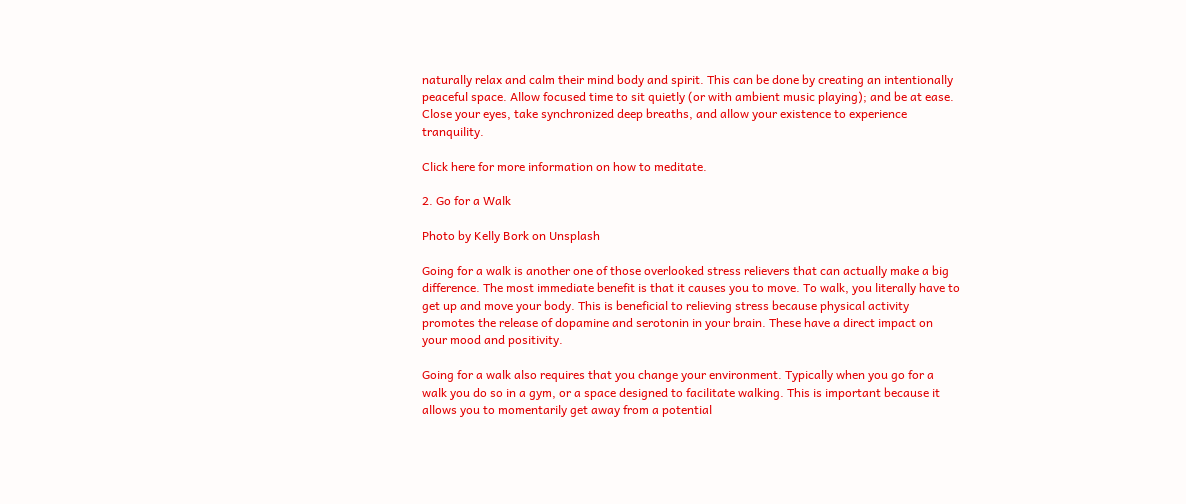naturally relax and calm their mind body and spirit. This can be done by creating an intentionally peaceful space. Allow focused time to sit quietly (or with ambient music playing); and be at ease. Close your eyes, take synchronized deep breaths, and allow your existence to experience tranquility.

Click here for more information on how to meditate.

2. Go for a Walk

Photo by Kelly Bork on Unsplash

Going for a walk is another one of those overlooked stress relievers that can actually make a big difference. The most immediate benefit is that it causes you to move. To walk, you literally have to get up and move your body. This is beneficial to relieving stress because physical activity promotes the release of dopamine and serotonin in your brain. These have a direct impact on your mood and positivity.

Going for a walk also requires that you change your environment. Typically when you go for a walk you do so in a gym, or a space designed to facilitate walking. This is important because it allows you to momentarily get away from a potential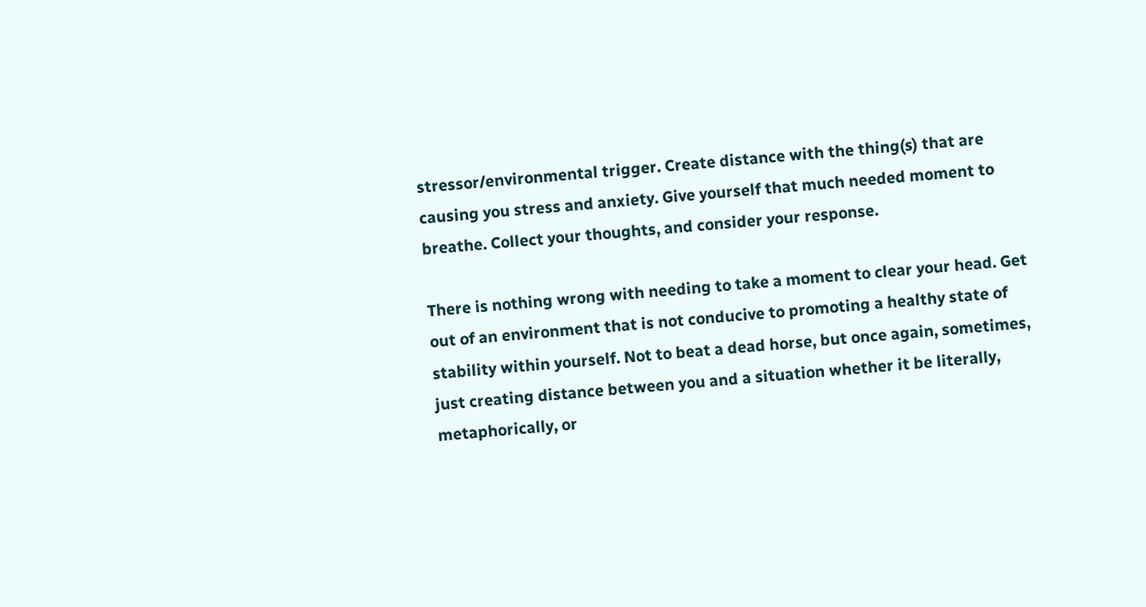stressor/environmental trigger. Create distance with the thing(s) that are causing you stress and anxiety. Give yourself that much needed moment to breathe. Collect your thoughts, and consider your response.

There is nothing wrong with needing to take a moment to clear your head. Get out of an environment that is not conducive to promoting a healthy state of stability within yourself. Not to beat a dead horse, but once again, sometimes, just creating distance between you and a situation whether it be literally, metaphorically, or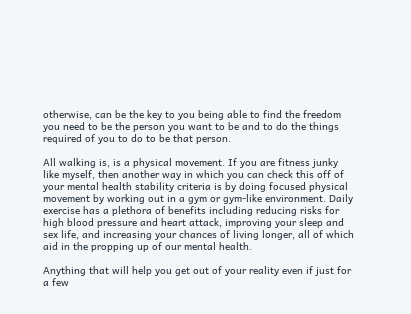otherwise, can be the key to you being able to find the freedom you need to be the person you want to be and to do the things required of you to do to be that person.

All walking is, is a physical movement. If you are fitness junky like myself, then another way in which you can check this off of your mental health stability criteria is by doing focused physical movement by working out in a gym or gym-like environment. Daily exercise has a plethora of benefits including reducing risks for high blood pressure and heart attack, improving your sleep and sex life, and increasing your chances of living longer, all of which aid in the propping up of our mental health.

Anything that will help you get out of your reality even if just for a few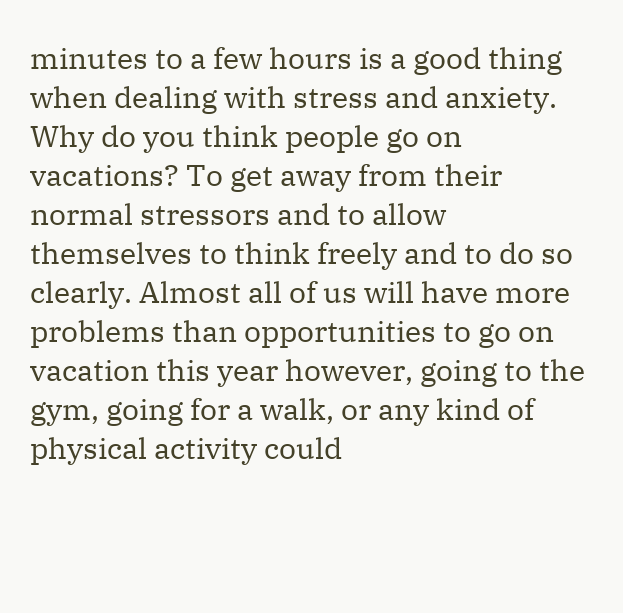minutes to a few hours is a good thing when dealing with stress and anxiety. Why do you think people go on vacations? To get away from their normal stressors and to allow themselves to think freely and to do so clearly. Almost all of us will have more problems than opportunities to go on vacation this year however, going to the gym, going for a walk, or any kind of physical activity could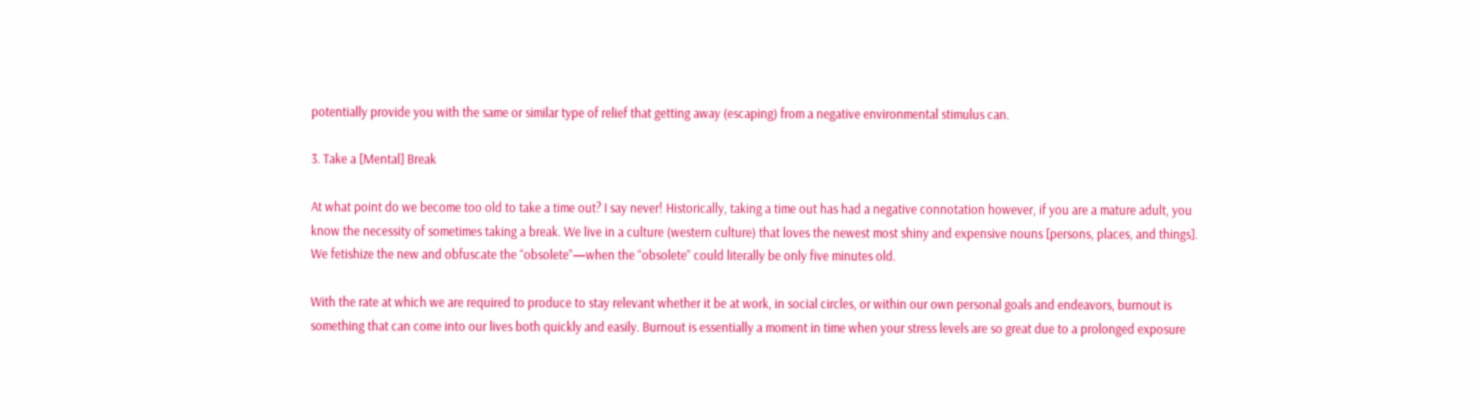potentially provide you with the same or similar type of relief that getting away (escaping) from a negative environmental stimulus can.

3. Take a [Mental] Break

At what point do we become too old to take a time out? I say never! Historically, taking a time out has had a negative connotation however, if you are a mature adult, you know the necessity of sometimes taking a break. We live in a culture (western culture) that loves the newest most shiny and expensive nouns [persons, places, and things]. We fetishize the new and obfuscate the “obsolete”—when the “obsolete” could literally be only five minutes old.

With the rate at which we are required to produce to stay relevant whether it be at work, in social circles, or within our own personal goals and endeavors, burnout is something that can come into our lives both quickly and easily. Burnout is essentially a moment in time when your stress levels are so great due to a prolonged exposure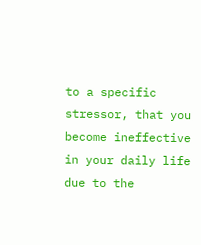to a specific stressor, that you become ineffective in your daily life due to the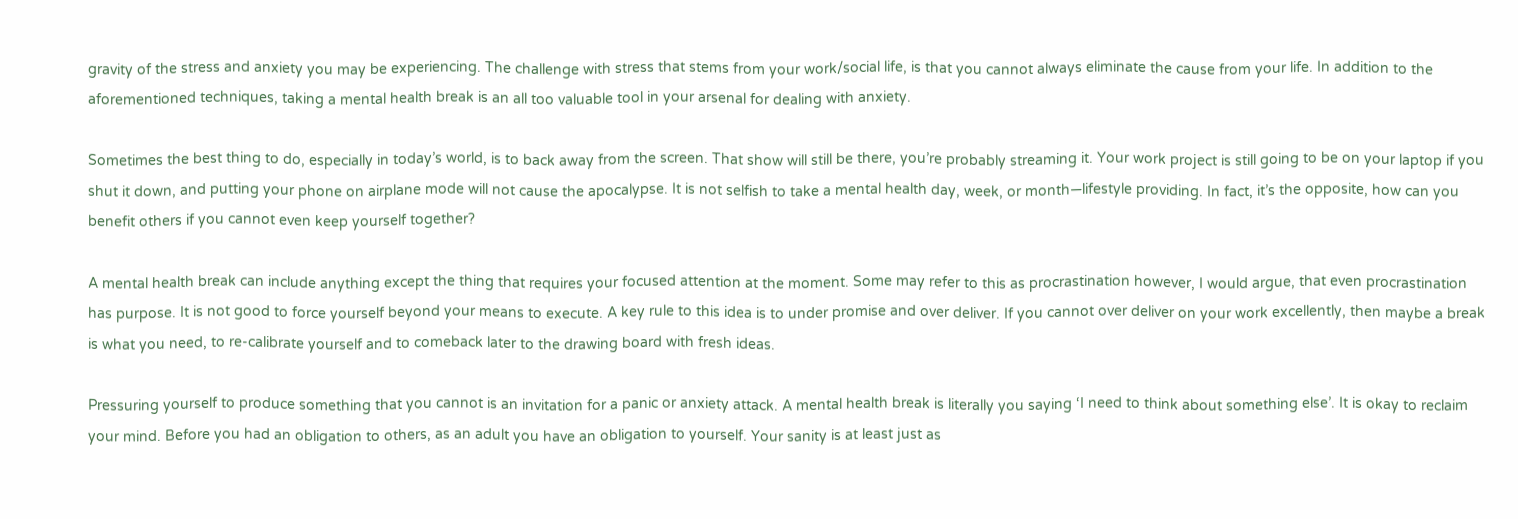gravity of the stress and anxiety you may be experiencing. The challenge with stress that stems from your work/social life, is that you cannot always eliminate the cause from your life. In addition to the aforementioned techniques, taking a mental health break is an all too valuable tool in your arsenal for dealing with anxiety.

Sometimes the best thing to do, especially in today’s world, is to back away from the screen. That show will still be there, you’re probably streaming it. Your work project is still going to be on your laptop if you shut it down, and putting your phone on airplane mode will not cause the apocalypse. It is not selfish to take a mental health day, week, or month—lifestyle providing. In fact, it’s the opposite, how can you benefit others if you cannot even keep yourself together?

A mental health break can include anything except the thing that requires your focused attention at the moment. Some may refer to this as procrastination however, I would argue, that even procrastination has purpose. It is not good to force yourself beyond your means to execute. A key rule to this idea is to under promise and over deliver. If you cannot over deliver on your work excellently, then maybe a break is what you need, to re-calibrate yourself and to comeback later to the drawing board with fresh ideas.

Pressuring yourself to produce something that you cannot is an invitation for a panic or anxiety attack. A mental health break is literally you saying ‘I need to think about something else’. It is okay to reclaim your mind. Before you had an obligation to others, as an adult you have an obligation to yourself. Your sanity is at least just as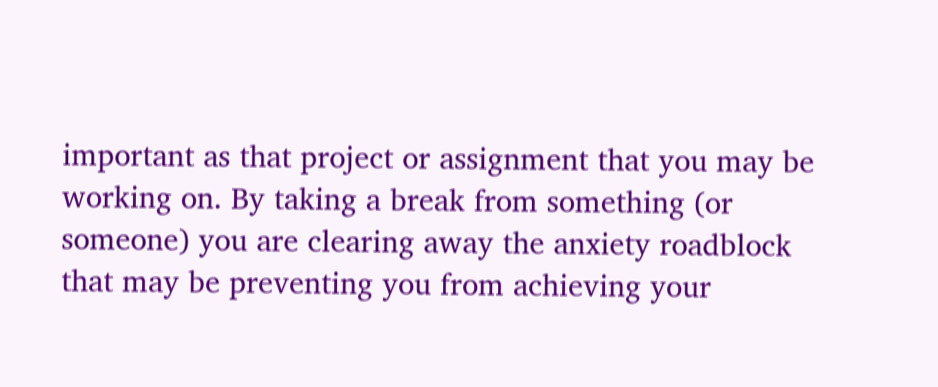important as that project or assignment that you may be working on. By taking a break from something (or someone) you are clearing away the anxiety roadblock that may be preventing you from achieving your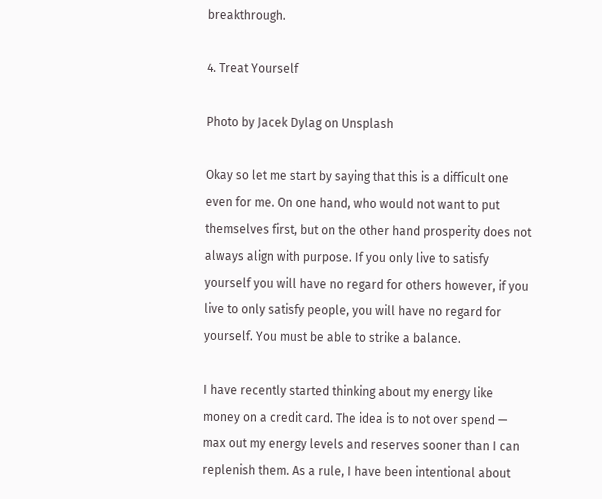breakthrough.

4. Treat Yourself

Photo by Jacek Dylag on Unsplash

Okay so let me start by saying that this is a difficult one even for me. On one hand, who would not want to put themselves first, but on the other hand prosperity does not always align with purpose. If you only live to satisfy yourself you will have no regard for others however, if you live to only satisfy people, you will have no regard for yourself. You must be able to strike a balance.

I have recently started thinking about my energy like money on a credit card. The idea is to not over spend — max out my energy levels and reserves sooner than I can replenish them. As a rule, I have been intentional about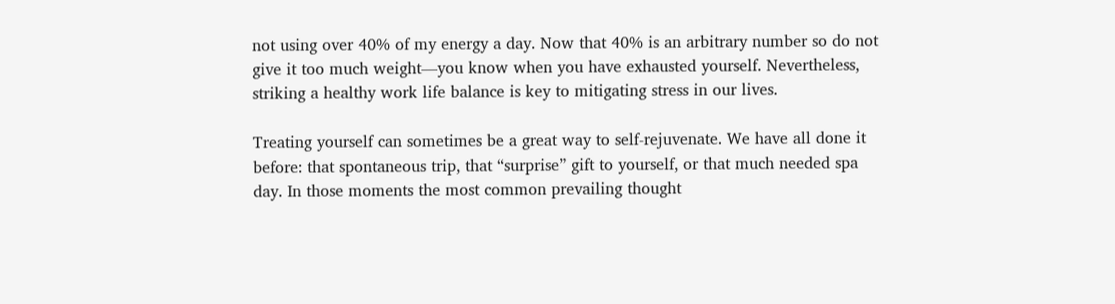not using over 40% of my energy a day. Now that 40% is an arbitrary number so do not give it too much weight—you know when you have exhausted yourself. Nevertheless, striking a healthy work life balance is key to mitigating stress in our lives.

Treating yourself can sometimes be a great way to self-rejuvenate. We have all done it before: that spontaneous trip, that “surprise” gift to yourself, or that much needed spa day. In those moments the most common prevailing thought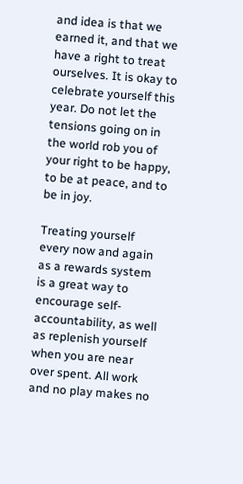and idea is that we earned it, and that we have a right to treat ourselves. It is okay to celebrate yourself this year. Do not let the tensions going on in the world rob you of your right to be happy, to be at peace, and to be in joy.

Treating yourself every now and again as a rewards system is a great way to encourage self-accountability, as well as replenish yourself when you are near over spent. All work and no play makes no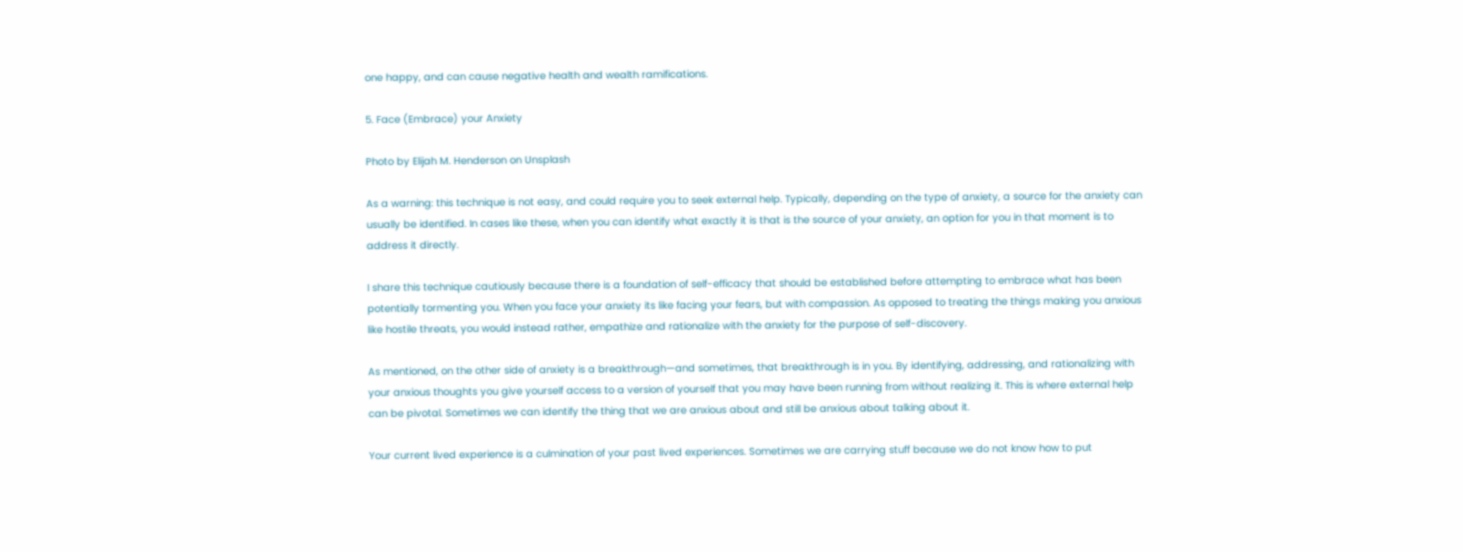one happy, and can cause negative health and wealth ramifications.

5. Face (Embrace) your Anxiety

Photo by Elijah M. Henderson on Unsplash

As a warning: this technique is not easy, and could require you to seek external help. Typically, depending on the type of anxiety, a source for the anxiety can usually be identified. In cases like these, when you can identify what exactly it is that is the source of your anxiety, an option for you in that moment is to address it directly.

I share this technique cautiously because there is a foundation of self-efficacy that should be established before attempting to embrace what has been potentially tormenting you. When you face your anxiety its like facing your fears, but with compassion. As opposed to treating the things making you anxious like hostile threats, you would instead rather, empathize and rationalize with the anxiety for the purpose of self-discovery.

As mentioned, on the other side of anxiety is a breakthrough—and sometimes, that breakthrough is in you. By identifying, addressing, and rationalizing with your anxious thoughts you give yourself access to a version of yourself that you may have been running from without realizing it. This is where external help can be pivotal. Sometimes we can identify the thing that we are anxious about and still be anxious about talking about it.

Your current lived experience is a culmination of your past lived experiences. Sometimes we are carrying stuff because we do not know how to put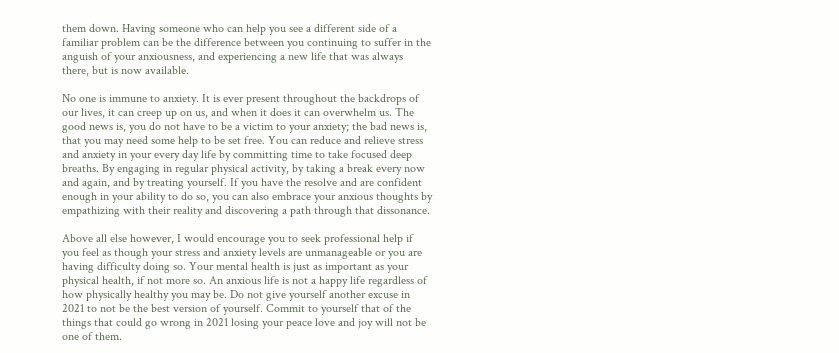them down. Having someone who can help you see a different side of a familiar problem can be the difference between you continuing to suffer in the anguish of your anxiousness, and experiencing a new life that was always there, but is now available.

No one is immune to anxiety. It is ever present throughout the backdrops of our lives, it can creep up on us, and when it does it can overwhelm us. The good news is, you do not have to be a victim to your anxiety; the bad news is, that you may need some help to be set free. You can reduce and relieve stress and anxiety in your every day life by committing time to take focused deep breaths. By engaging in regular physical activity, by taking a break every now and again, and by treating yourself. If you have the resolve and are confident enough in your ability to do so, you can also embrace your anxious thoughts by empathizing with their reality and discovering a path through that dissonance.

Above all else however, I would encourage you to seek professional help if you feel as though your stress and anxiety levels are unmanageable or you are having difficulty doing so. Your mental health is just as important as your physical health, if not more so. An anxious life is not a happy life regardless of how physically healthy you may be. Do not give yourself another excuse in 2021 to not be the best version of yourself. Commit to yourself that of the things that could go wrong in 2021 losing your peace love and joy will not be one of them.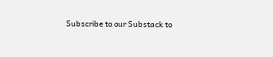Subscribe to our Substack to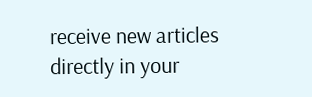receive new articles directly in your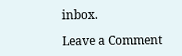inbox.

Leave a Comment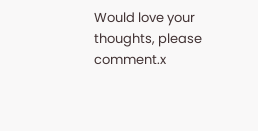Would love your thoughts, please comment.x